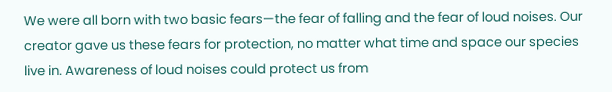We were all born with two basic fears—the fear of falling and the fear of loud noises. Our creator gave us these fears for protection, no matter what time and space our species live in. Awareness of loud noises could protect us from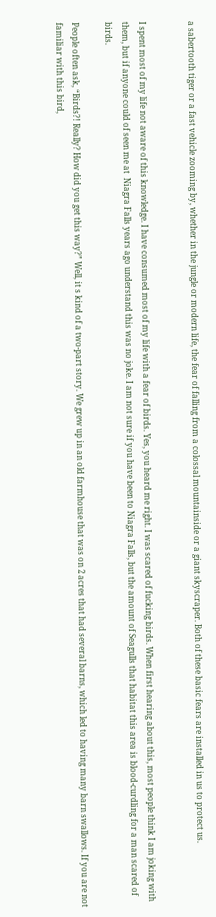a sabertooth tiger or a fast vehicle zooming by, whether in the jungle or modern life, the fear of falling from a colossal mountainside or a giant skyscraper. Both of these basic fears are installed in us to protect us.


I spent most of my life not aware of this knowledge. I have consumed most of my life with a fear of birds. Yes, you heard me right. I was scared of fucking birds. When first hearing about this, most people think I am joking with them, but if anyone could of seen me at  Niagra Falls years ago understand this was no joke. I am not sure if you have been to Niagra Falls, but the amount of Seagulls that habitat this area is blood-curdling for a man scared of birds.

People often ask, “Birds?! Really? How did you get this way?” Well, it s kind of a two-part story. We grew up in an old farmhouse that was on 2 acres that had several barns, which led to having many barn swallows. If you are not familiar with this bird,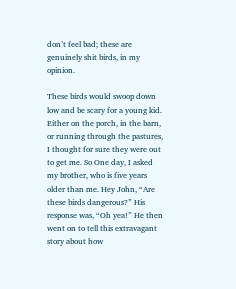don’t feel bad; these are genuinely shit birds, in my opinion.

These birds would swoop down low and be scary for a young kid. Either on the porch, in the barn, or running through the pastures, I thought for sure they were out to get me. So One day, I asked my brother, who is five years older than me. Hey John, “Are these birds dangerous?” His response was, “Oh yea!” He then went on to tell this extravagant story about how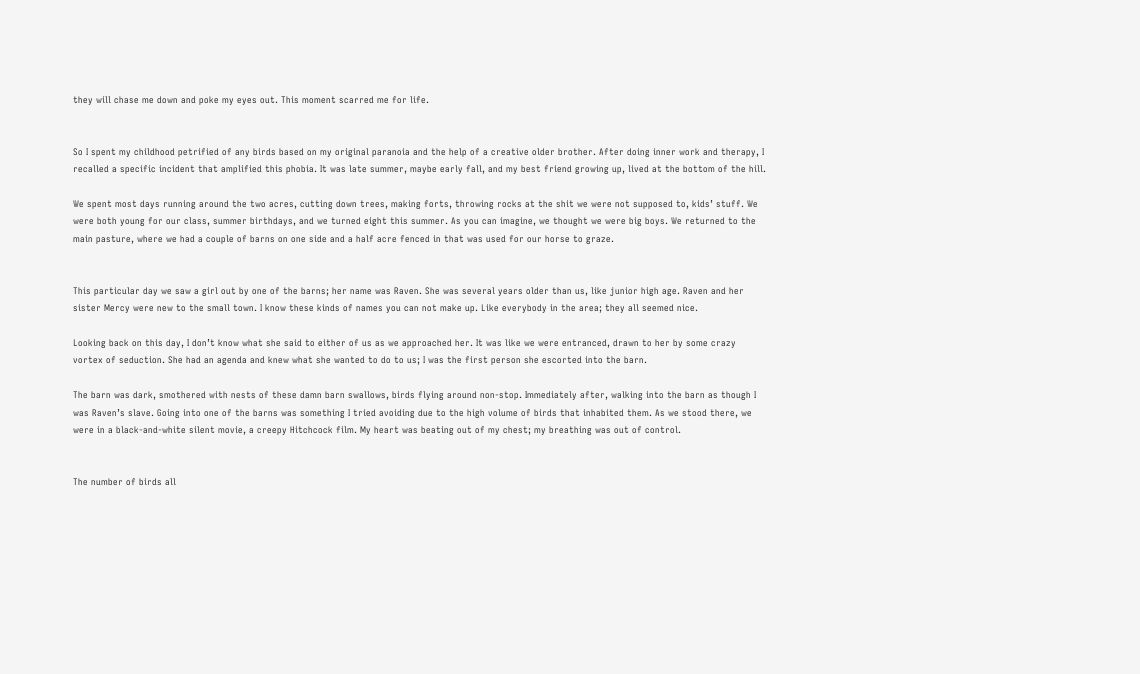they will chase me down and poke my eyes out. This moment scarred me for life.


So I spent my childhood petrified of any birds based on my original paranoia and the help of a creative older brother. After doing inner work and therapy, I recalled a specific incident that amplified this phobia. It was late summer, maybe early fall, and my best friend growing up, lived at the bottom of the hill.

We spent most days running around the two acres, cutting down trees, making forts, throwing rocks at the shit we were not supposed to, kids’ stuff. We were both young for our class, summer birthdays, and we turned eight this summer. As you can imagine, we thought we were big boys. We returned to the main pasture, where we had a couple of barns on one side and a half acre fenced in that was used for our horse to graze.


This particular day we saw a girl out by one of the barns; her name was Raven. She was several years older than us, like junior high age. Raven and her sister Mercy were new to the small town. I know these kinds of names you can not make up. Like everybody in the area; they all seemed nice.

Looking back on this day, I don’t know what she said to either of us as we approached her. It was like we were entranced, drawn to her by some crazy vortex of seduction. She had an agenda and knew what she wanted to do to us; I was the first person she escorted into the barn.

The barn was dark, smothered with nests of these damn barn swallows, birds flying around non-stop. Immediately after, walking into the barn as though I was Raven’s slave. Going into one of the barns was something I tried avoiding due to the high volume of birds that inhabited them. As we stood there, we were in a black-and-white silent movie, a creepy Hitchcock film. My heart was beating out of my chest; my breathing was out of control.


The number of birds all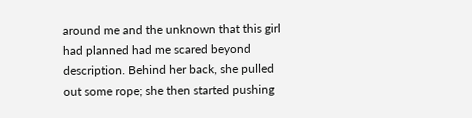around me and the unknown that this girl had planned had me scared beyond description. Behind her back, she pulled out some rope; she then started pushing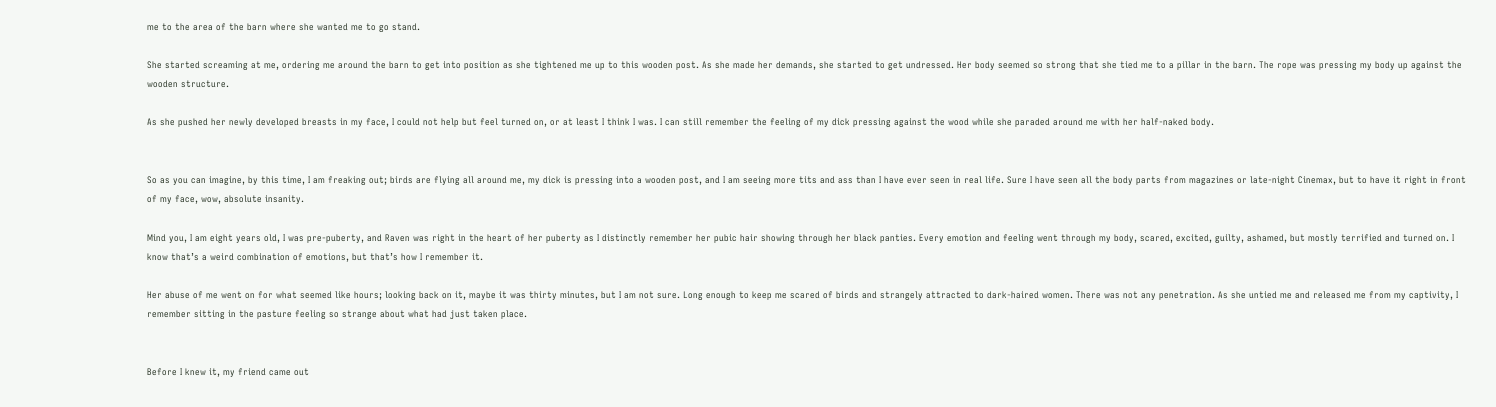me to the area of the barn where she wanted me to go stand.

She started screaming at me, ordering me around the barn to get into position as she tightened me up to this wooden post. As she made her demands, she started to get undressed. Her body seemed so strong that she tied me to a pillar in the barn. The rope was pressing my body up against the wooden structure.

As she pushed her newly developed breasts in my face, I could not help but feel turned on, or at least I think I was. I can still remember the feeling of my dick pressing against the wood while she paraded around me with her half-naked body.


So as you can imagine, by this time, I am freaking out; birds are flying all around me, my dick is pressing into a wooden post, and I am seeing more tits and ass than I have ever seen in real life. Sure I have seen all the body parts from magazines or late-night Cinemax, but to have it right in front of my face, wow, absolute insanity.

Mind you, I am eight years old, I was pre-puberty, and Raven was right in the heart of her puberty as I distinctly remember her pubic hair showing through her black panties. Every emotion and feeling went through my body, scared, excited, guilty, ashamed, but mostly terrified and turned on. I know that’s a weird combination of emotions, but that’s how I remember it.

Her abuse of me went on for what seemed like hours; looking back on it, maybe it was thirty minutes, but I am not sure. Long enough to keep me scared of birds and strangely attracted to dark-haired women. There was not any penetration. As she untied me and released me from my captivity, I remember sitting in the pasture feeling so strange about what had just taken place.


Before I knew it, my friend came out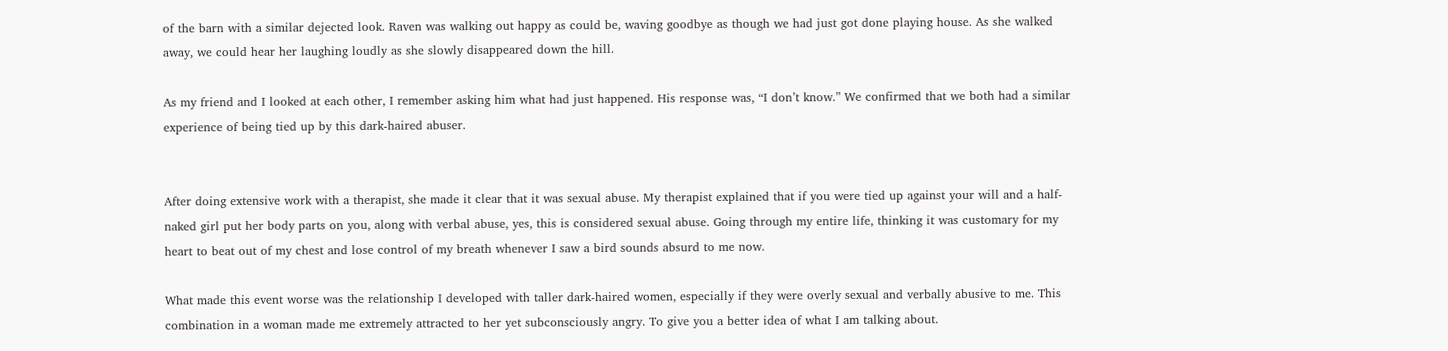of the barn with a similar dejected look. Raven was walking out happy as could be, waving goodbye as though we had just got done playing house. As she walked away, we could hear her laughing loudly as she slowly disappeared down the hill.

As my friend and I looked at each other, I remember asking him what had just happened. His response was, “I don’t know.” We confirmed that we both had a similar experience of being tied up by this dark-haired abuser.


After doing extensive work with a therapist, she made it clear that it was sexual abuse. My therapist explained that if you were tied up against your will and a half-naked girl put her body parts on you, along with verbal abuse, yes, this is considered sexual abuse. Going through my entire life, thinking it was customary for my heart to beat out of my chest and lose control of my breath whenever I saw a bird sounds absurd to me now.

What made this event worse was the relationship I developed with taller dark-haired women, especially if they were overly sexual and verbally abusive to me. This combination in a woman made me extremely attracted to her yet subconsciously angry. To give you a better idea of what I am talking about.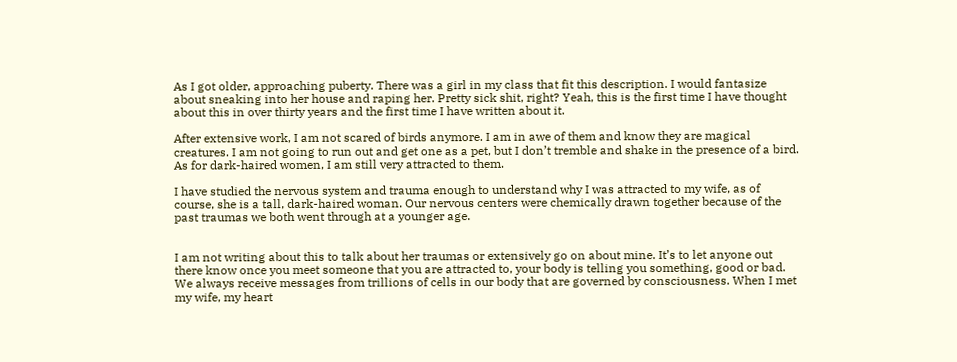As I got older, approaching puberty. There was a girl in my class that fit this description. I would fantasize about sneaking into her house and raping her. Pretty sick shit, right? Yeah, this is the first time I have thought about this in over thirty years and the first time I have written about it.

After extensive work, I am not scared of birds anymore. I am in awe of them and know they are magical creatures. I am not going to run out and get one as a pet, but I don’t tremble and shake in the presence of a bird. As for dark-haired women, I am still very attracted to them.

I have studied the nervous system and trauma enough to understand why I was attracted to my wife, as of course, she is a tall, dark-haired woman. Our nervous centers were chemically drawn together because of the past traumas we both went through at a younger age.


I am not writing about this to talk about her traumas or extensively go on about mine. It’s to let anyone out there know once you meet someone that you are attracted to, your body is telling you something, good or bad. We always receive messages from trillions of cells in our body that are governed by consciousness. When I met my wife, my heart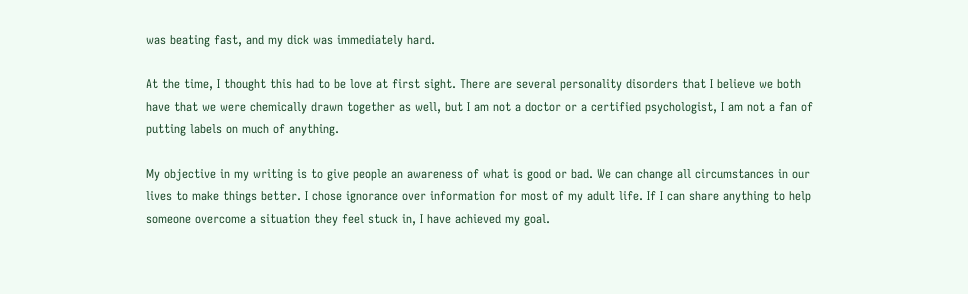was beating fast, and my dick was immediately hard.

At the time, I thought this had to be love at first sight. There are several personality disorders that I believe we both have that we were chemically drawn together as well, but I am not a doctor or a certified psychologist, I am not a fan of putting labels on much of anything.

My objective in my writing is to give people an awareness of what is good or bad. We can change all circumstances in our lives to make things better. I chose ignorance over information for most of my adult life. If I can share anything to help someone overcome a situation they feel stuck in, I have achieved my goal.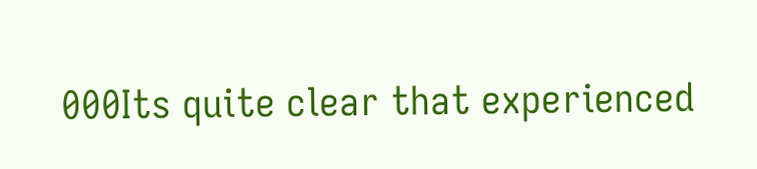000Its quite clear that experienced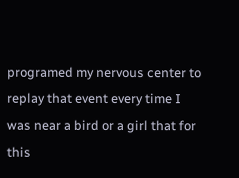programed my nervous center to replay that event every time I was near a bird or a girl that for this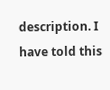description. I have told this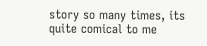story so many times, its quite comical to me